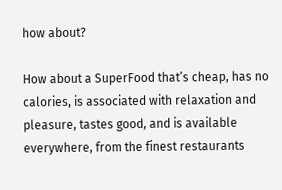how about?

How about a SuperFood that’s cheap, has no calories, is associated with relaxation and pleasure, tastes good, and is available everywhere, from the finest restaurants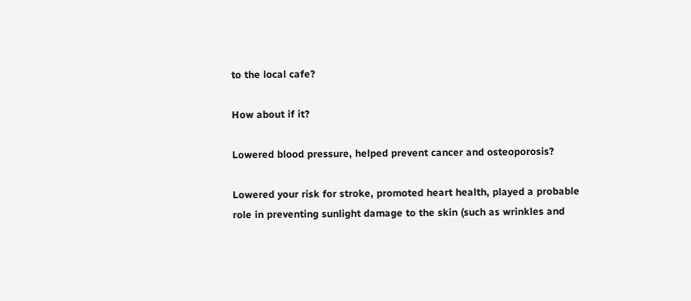to the local cafe?

How about if it?

Lowered blood pressure, helped prevent cancer and osteoporosis?

Lowered your risk for stroke, promoted heart health, played a probable role in preventing sunlight damage to the skin (such as wrinkles and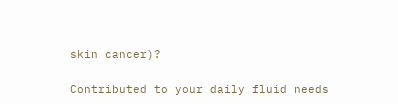skin cancer)?

Contributed to your daily fluid needs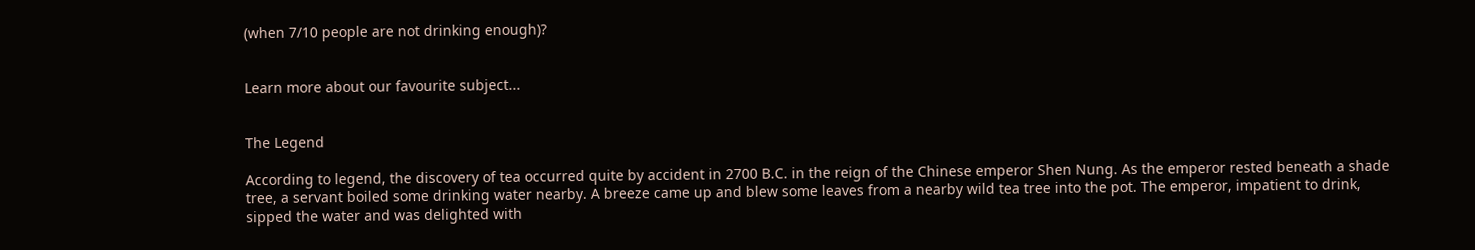(when 7/10 people are not drinking enough)?


Learn more about our favourite subject...


The Legend

According to legend, the discovery of tea occurred quite by accident in 2700 B.C. in the reign of the Chinese emperor Shen Nung. As the emperor rested beneath a shade tree, a servant boiled some drinking water nearby. A breeze came up and blew some leaves from a nearby wild tea tree into the pot. The emperor, impatient to drink, sipped the water and was delighted with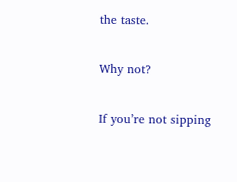the taste.

Why not?

If you’re not sipping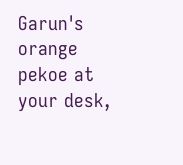Garun's orange pekoe at your desk,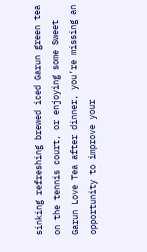sinking refreshing brewed iced Garun green tea on the tennis court, or enjoying some Sweet Garun Love Tea after dinner, you’re missing an opportunity to improve your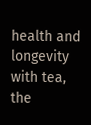health and longevity with tea, the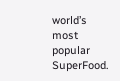world’s most popular SuperFood.